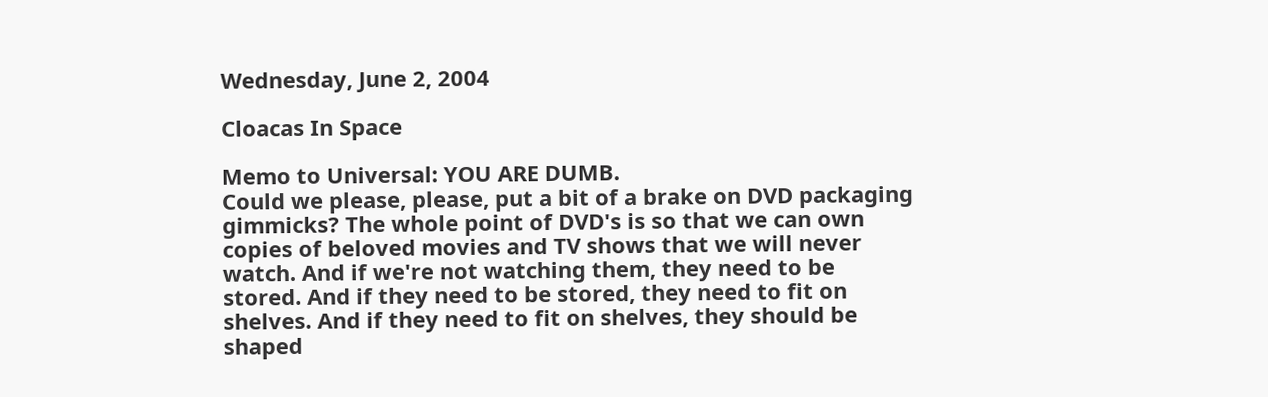Wednesday, June 2, 2004

Cloacas In Space

Memo to Universal: YOU ARE DUMB.
Could we please, please, put a bit of a brake on DVD packaging gimmicks? The whole point of DVD's is so that we can own copies of beloved movies and TV shows that we will never watch. And if we're not watching them, they need to be stored. And if they need to be stored, they need to fit on shelves. And if they need to fit on shelves, they should be shaped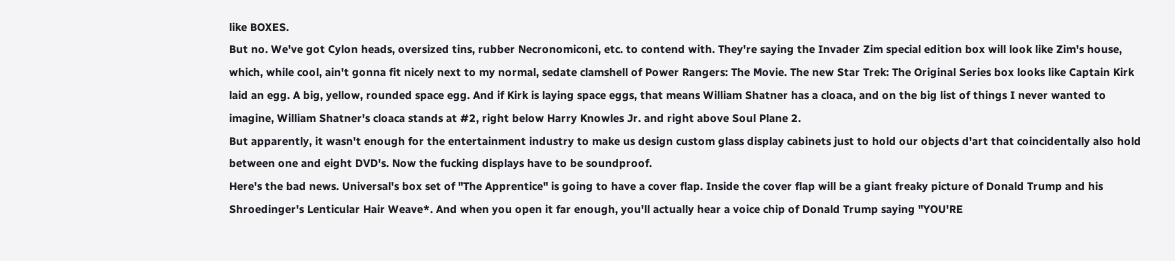like BOXES.
But no. We've got Cylon heads, oversized tins, rubber Necronomiconi, etc. to contend with. They're saying the Invader Zim special edition box will look like Zim's house, which, while cool, ain't gonna fit nicely next to my normal, sedate clamshell of Power Rangers: The Movie. The new Star Trek: The Original Series box looks like Captain Kirk laid an egg. A big, yellow, rounded space egg. And if Kirk is laying space eggs, that means William Shatner has a cloaca, and on the big list of things I never wanted to imagine, William Shatner's cloaca stands at #2, right below Harry Knowles Jr. and right above Soul Plane 2.
But apparently, it wasn't enough for the entertainment industry to make us design custom glass display cabinets just to hold our objects d'art that coincidentally also hold between one and eight DVD's. Now the fucking displays have to be soundproof.
Here's the bad news. Universal's box set of "The Apprentice" is going to have a cover flap. Inside the cover flap will be a giant freaky picture of Donald Trump and his Shroedinger's Lenticular Hair Weave*. And when you open it far enough, you'll actually hear a voice chip of Donald Trump saying "YOU'RE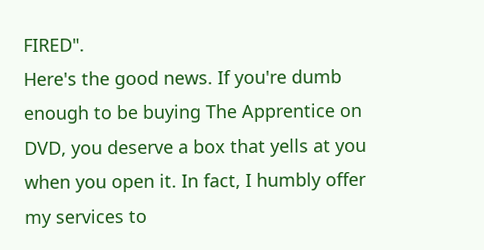FIRED".
Here's the good news. If you're dumb enough to be buying The Apprentice on DVD, you deserve a box that yells at you when you open it. In fact, I humbly offer my services to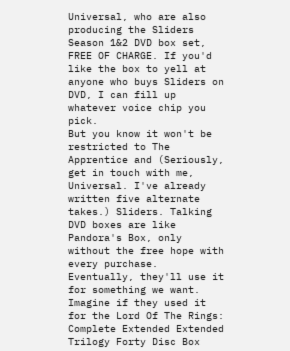Universal, who are also producing the Sliders Season 1&2 DVD box set, FREE OF CHARGE. If you'd like the box to yell at anyone who buys Sliders on DVD, I can fill up whatever voice chip you pick.
But you know it won't be restricted to The Apprentice and (Seriously, get in touch with me, Universal. I've already written five alternate takes.) Sliders. Talking DVD boxes are like Pandora's Box, only without the free hope with every purchase. Eventually, they'll use it for something we want. Imagine if they used it for the Lord Of The Rings: Complete Extended Extended Trilogy Forty Disc Box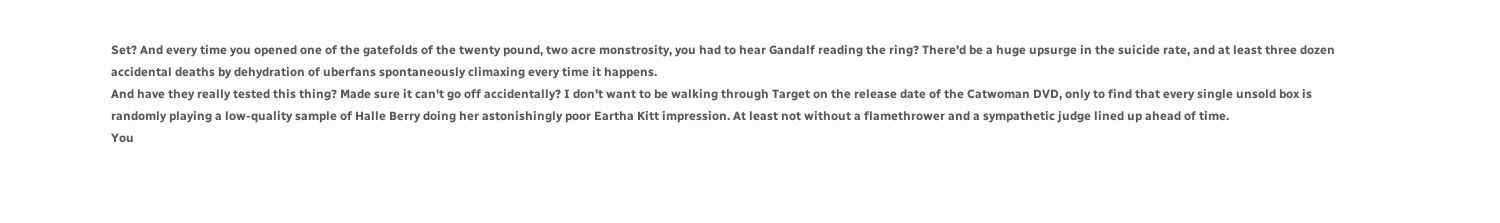Set? And every time you opened one of the gatefolds of the twenty pound, two acre monstrosity, you had to hear Gandalf reading the ring? There'd be a huge upsurge in the suicide rate, and at least three dozen accidental deaths by dehydration of uberfans spontaneously climaxing every time it happens.
And have they really tested this thing? Made sure it can't go off accidentally? I don't want to be walking through Target on the release date of the Catwoman DVD, only to find that every single unsold box is randomly playing a low-quality sample of Halle Berry doing her astonishingly poor Eartha Kitt impression. At least not without a flamethrower and a sympathetic judge lined up ahead of time.
You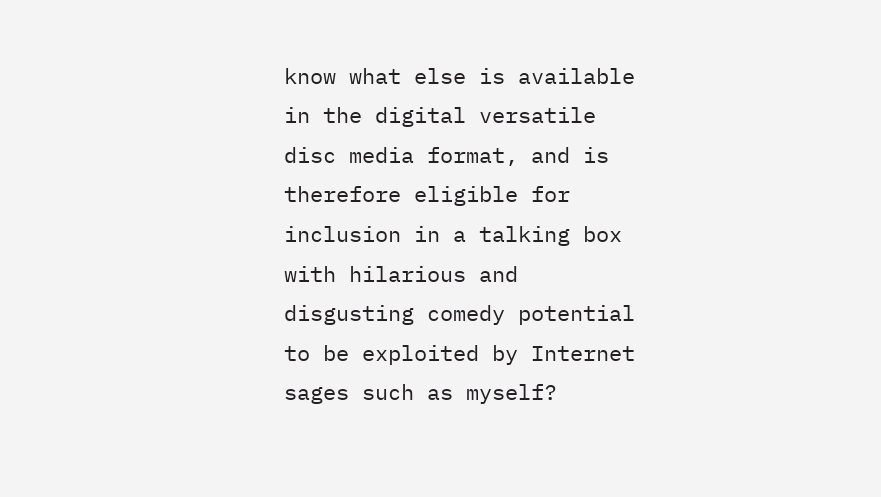know what else is available in the digital versatile disc media format, and is therefore eligible for inclusion in a talking box with hilarious and disgusting comedy potential to be exploited by Internet sages such as myself?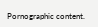Pornographic content.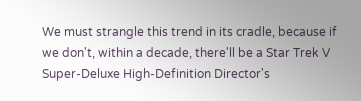We must strangle this trend in its cradle, because if we don't, within a decade, there'll be a Star Trek V Super-Deluxe High-Definition Director's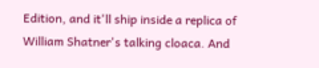Edition, and it'll ship inside a replica of William Shatner's talking cloaca. And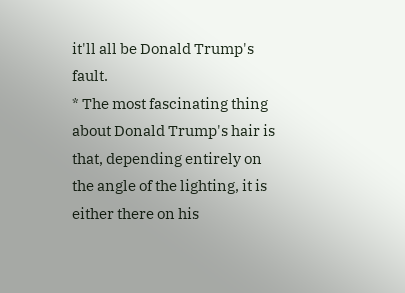it'll all be Donald Trump's fault.
* The most fascinating thing about Donald Trump's hair is that, depending entirely on the angle of the lighting, it is either there on his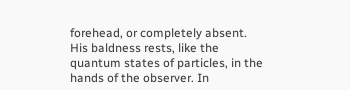forehead, or completely absent. His baldness rests, like the quantum states of particles, in the hands of the observer. In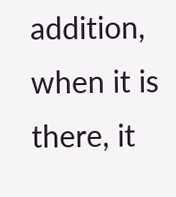addition, when it is there, it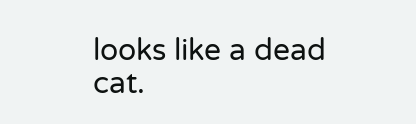looks like a dead cat.